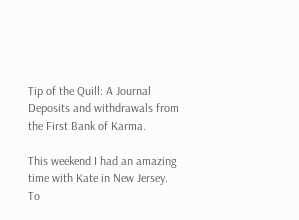Tip of the Quill: A Journal
Deposits and withdrawals from the First Bank of Karma.

This weekend I had an amazing time with Kate in New Jersey. To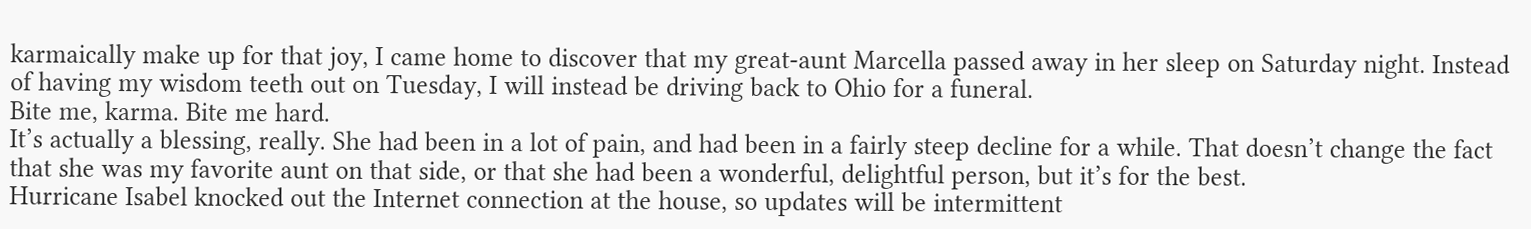karmaically make up for that joy, I came home to discover that my great-aunt Marcella passed away in her sleep on Saturday night. Instead of having my wisdom teeth out on Tuesday, I will instead be driving back to Ohio for a funeral.
Bite me, karma. Bite me hard.
It’s actually a blessing, really. She had been in a lot of pain, and had been in a fairly steep decline for a while. That doesn’t change the fact that she was my favorite aunt on that side, or that she had been a wonderful, delightful person, but it’s for the best.
Hurricane Isabel knocked out the Internet connection at the house, so updates will be intermittent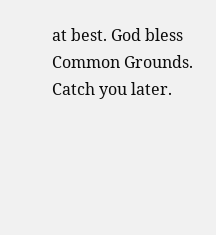at best. God bless Common Grounds. Catch you later.